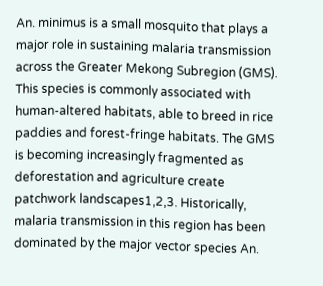An. minimus is a small mosquito that plays a major role in sustaining malaria transmission across the Greater Mekong Subregion (GMS). This species is commonly associated with human-altered habitats, able to breed in rice paddies and forest-fringe habitats. The GMS is becoming increasingly fragmented as deforestation and agriculture create patchwork landscapes1,2,3. Historically, malaria transmission in this region has been dominated by the major vector species An.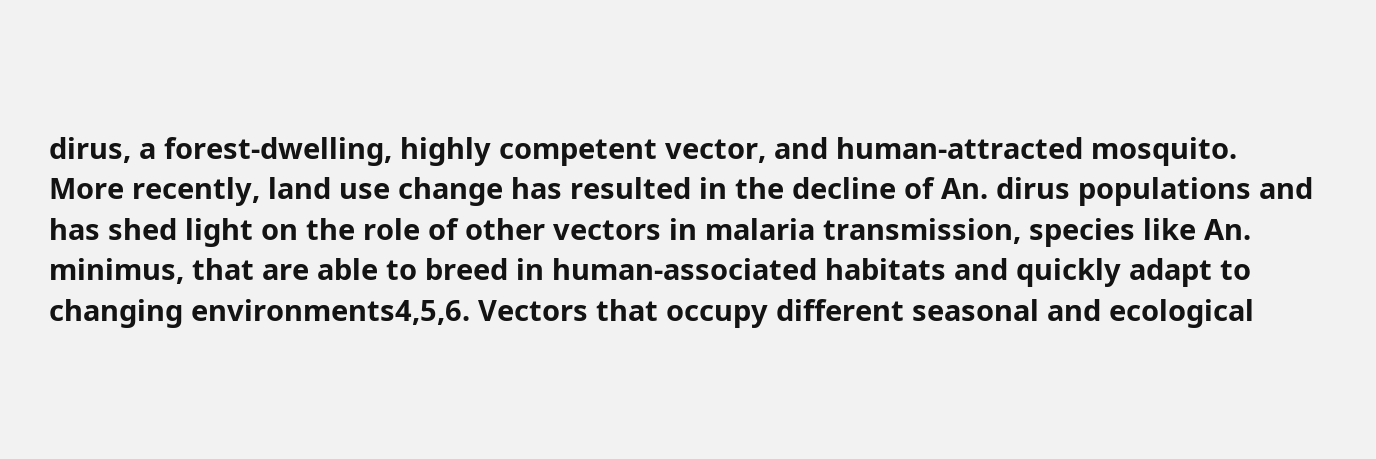dirus, a forest-dwelling, highly competent vector, and human-attracted mosquito. More recently, land use change has resulted in the decline of An. dirus populations and has shed light on the role of other vectors in malaria transmission, species like An. minimus, that are able to breed in human-associated habitats and quickly adapt to changing environments4,5,6. Vectors that occupy different seasonal and ecological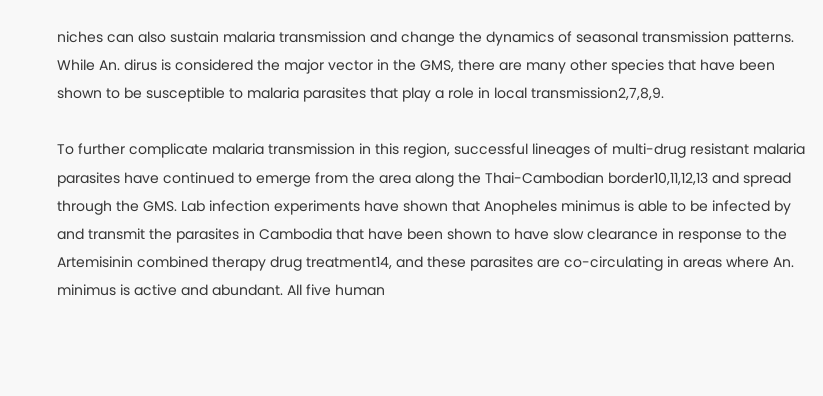niches can also sustain malaria transmission and change the dynamics of seasonal transmission patterns. While An. dirus is considered the major vector in the GMS, there are many other species that have been shown to be susceptible to malaria parasites that play a role in local transmission2,7,8,9.

To further complicate malaria transmission in this region, successful lineages of multi-drug resistant malaria parasites have continued to emerge from the area along the Thai-Cambodian border10,11,12,13 and spread through the GMS. Lab infection experiments have shown that Anopheles minimus is able to be infected by and transmit the parasites in Cambodia that have been shown to have slow clearance in response to the Artemisinin combined therapy drug treatment14, and these parasites are co-circulating in areas where An. minimus is active and abundant. All five human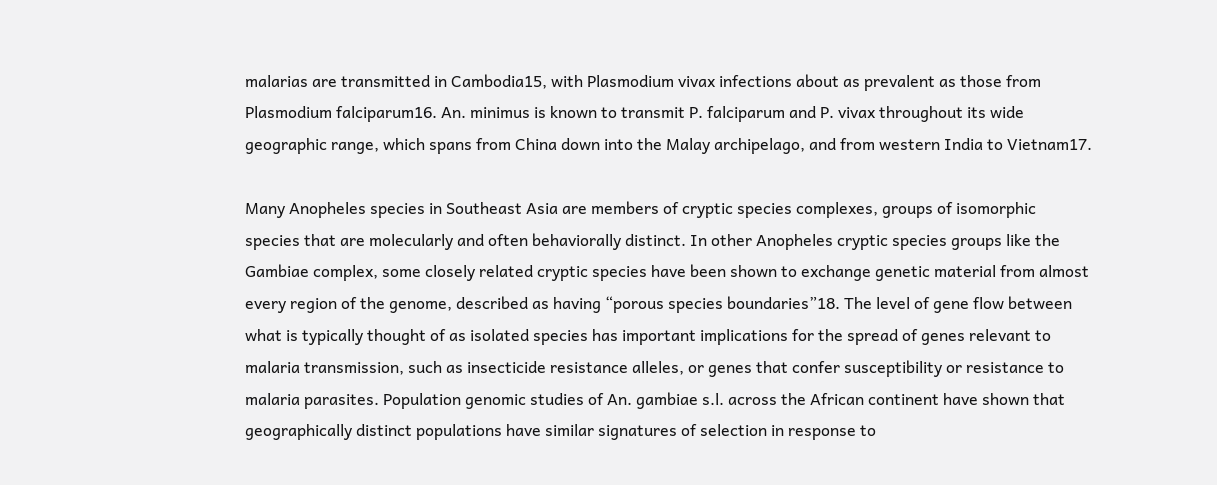malarias are transmitted in Cambodia15, with Plasmodium vivax infections about as prevalent as those from Plasmodium falciparum16. An. minimus is known to transmit P. falciparum and P. vivax throughout its wide geographic range, which spans from China down into the Malay archipelago, and from western India to Vietnam17.

Many Anopheles species in Southeast Asia are members of cryptic species complexes, groups of isomorphic species that are molecularly and often behaviorally distinct. In other Anopheles cryptic species groups like the Gambiae complex, some closely related cryptic species have been shown to exchange genetic material from almost every region of the genome, described as having “porous species boundaries”18. The level of gene flow between what is typically thought of as isolated species has important implications for the spread of genes relevant to malaria transmission, such as insecticide resistance alleles, or genes that confer susceptibility or resistance to malaria parasites. Population genomic studies of An. gambiae s.l. across the African continent have shown that geographically distinct populations have similar signatures of selection in response to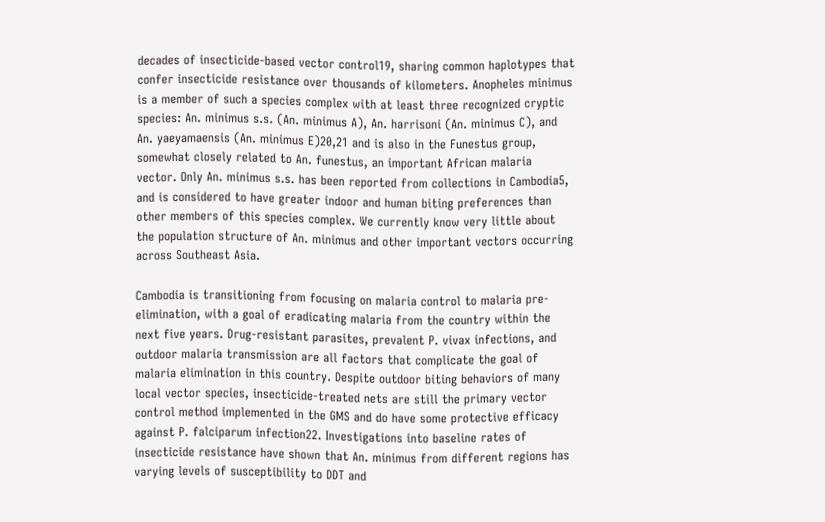decades of insecticide-based vector control19, sharing common haplotypes that confer insecticide resistance over thousands of kilometers. Anopheles minimus is a member of such a species complex with at least three recognized cryptic species: An. minimus s.s. (An. minimus A), An. harrisoni (An. minimus C), and An. yaeyamaensis (An. minimus E)20,21 and is also in the Funestus group, somewhat closely related to An. funestus, an important African malaria vector. Only An. minimus s.s. has been reported from collections in Cambodia5, and is considered to have greater indoor and human biting preferences than other members of this species complex. We currently know very little about the population structure of An. minimus and other important vectors occurring across Southeast Asia.

Cambodia is transitioning from focusing on malaria control to malaria pre-elimination, with a goal of eradicating malaria from the country within the next five years. Drug-resistant parasites, prevalent P. vivax infections, and outdoor malaria transmission are all factors that complicate the goal of malaria elimination in this country. Despite outdoor biting behaviors of many local vector species, insecticide-treated nets are still the primary vector control method implemented in the GMS and do have some protective efficacy against P. falciparum infection22. Investigations into baseline rates of insecticide resistance have shown that An. minimus from different regions has varying levels of susceptibility to DDT and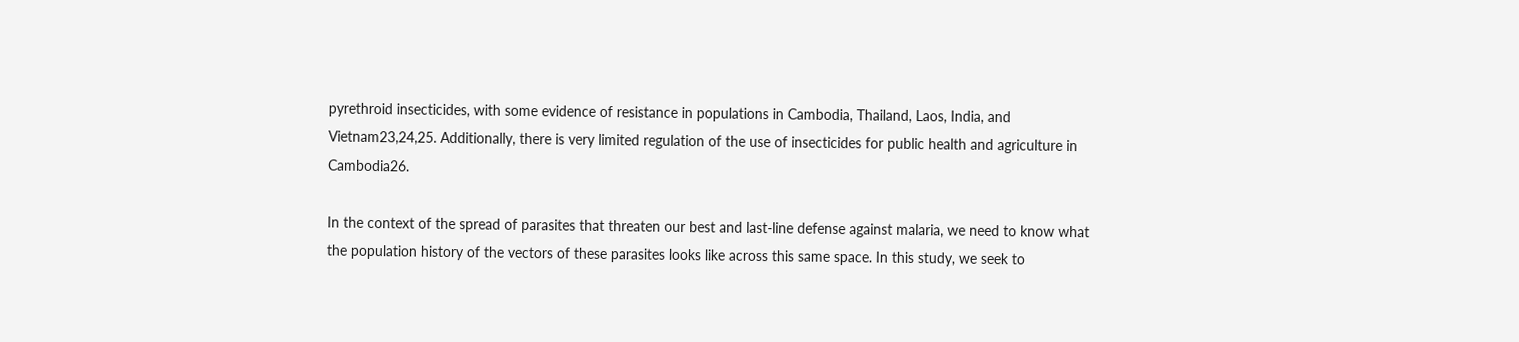pyrethroid insecticides, with some evidence of resistance in populations in Cambodia, Thailand, Laos, India, and Vietnam23,24,25. Additionally, there is very limited regulation of the use of insecticides for public health and agriculture in Cambodia26.

In the context of the spread of parasites that threaten our best and last-line defense against malaria, we need to know what the population history of the vectors of these parasites looks like across this same space. In this study, we seek to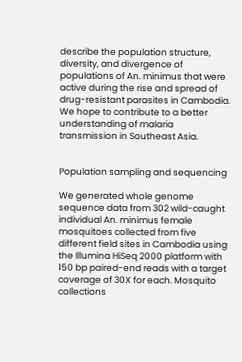describe the population structure, diversity, and divergence of populations of An. minimus that were active during the rise and spread of drug-resistant parasites in Cambodia. We hope to contribute to a better understanding of malaria transmission in Southeast Asia.


Population sampling and sequencing

We generated whole genome sequence data from 302 wild-caught individual An. minimus female mosquitoes collected from five different field sites in Cambodia using the Illumina HiSeq 2000 platform with 150 bp paired-end reads with a target coverage of 30X for each. Mosquito collections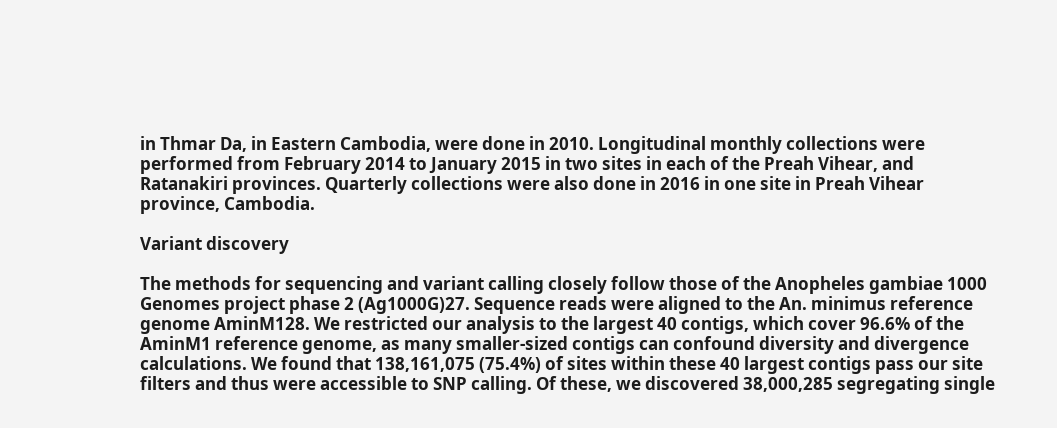in Thmar Da, in Eastern Cambodia, were done in 2010. Longitudinal monthly collections were performed from February 2014 to January 2015 in two sites in each of the Preah Vihear, and Ratanakiri provinces. Quarterly collections were also done in 2016 in one site in Preah Vihear province, Cambodia.

Variant discovery

The methods for sequencing and variant calling closely follow those of the Anopheles gambiae 1000 Genomes project phase 2 (Ag1000G)27. Sequence reads were aligned to the An. minimus reference genome AminM128. We restricted our analysis to the largest 40 contigs, which cover 96.6% of the AminM1 reference genome, as many smaller-sized contigs can confound diversity and divergence calculations. We found that 138,161,075 (75.4%) of sites within these 40 largest contigs pass our site filters and thus were accessible to SNP calling. Of these, we discovered 38,000,285 segregating single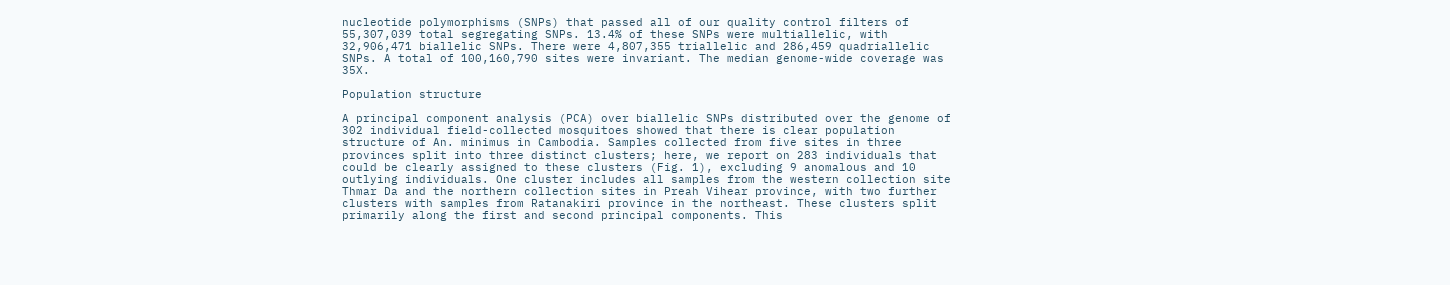nucleotide polymorphisms (SNPs) that passed all of our quality control filters of 55,307,039 total segregating SNPs. 13.4% of these SNPs were multiallelic, with 32,906,471 biallelic SNPs. There were 4,807,355 triallelic and 286,459 quadriallelic SNPs. A total of 100,160,790 sites were invariant. The median genome-wide coverage was 35X.

Population structure

A principal component analysis (PCA) over biallelic SNPs distributed over the genome of 302 individual field-collected mosquitoes showed that there is clear population structure of An. minimus in Cambodia. Samples collected from five sites in three provinces split into three distinct clusters; here, we report on 283 individuals that could be clearly assigned to these clusters (Fig. 1), excluding 9 anomalous and 10 outlying individuals. One cluster includes all samples from the western collection site Thmar Da and the northern collection sites in Preah Vihear province, with two further clusters with samples from Ratanakiri province in the northeast. These clusters split primarily along the first and second principal components. This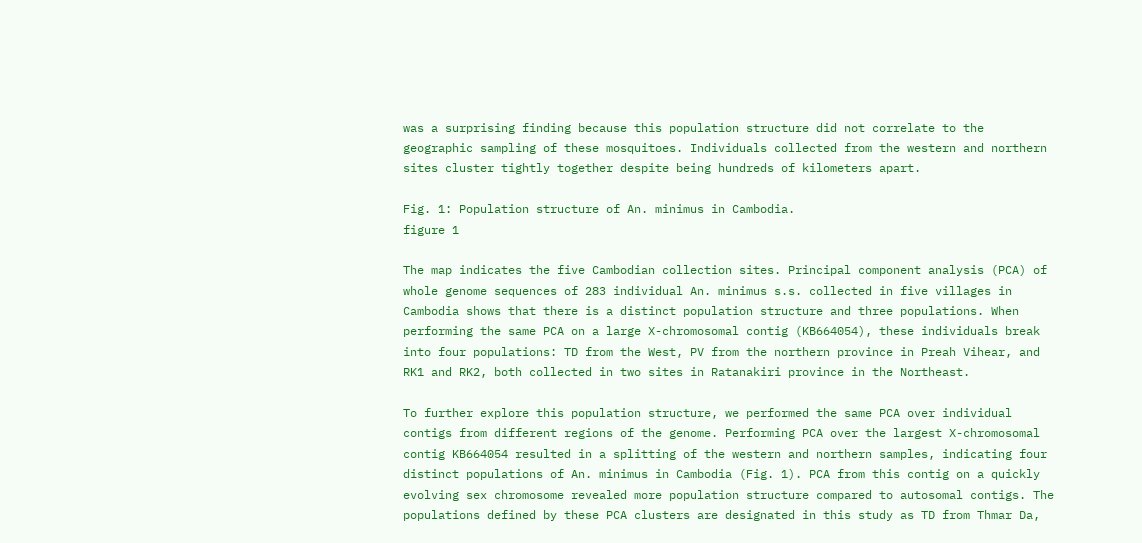was a surprising finding because this population structure did not correlate to the geographic sampling of these mosquitoes. Individuals collected from the western and northern sites cluster tightly together despite being hundreds of kilometers apart.

Fig. 1: Population structure of An. minimus in Cambodia.
figure 1

The map indicates the five Cambodian collection sites. Principal component analysis (PCA) of whole genome sequences of 283 individual An. minimus s.s. collected in five villages in Cambodia shows that there is a distinct population structure and three populations. When performing the same PCA on a large X-chromosomal contig (KB664054), these individuals break into four populations: TD from the West, PV from the northern province in Preah Vihear, and RK1 and RK2, both collected in two sites in Ratanakiri province in the Northeast.

To further explore this population structure, we performed the same PCA over individual contigs from different regions of the genome. Performing PCA over the largest X-chromosomal contig KB664054 resulted in a splitting of the western and northern samples, indicating four distinct populations of An. minimus in Cambodia (Fig. 1). PCA from this contig on a quickly evolving sex chromosome revealed more population structure compared to autosomal contigs. The populations defined by these PCA clusters are designated in this study as TD from Thmar Da,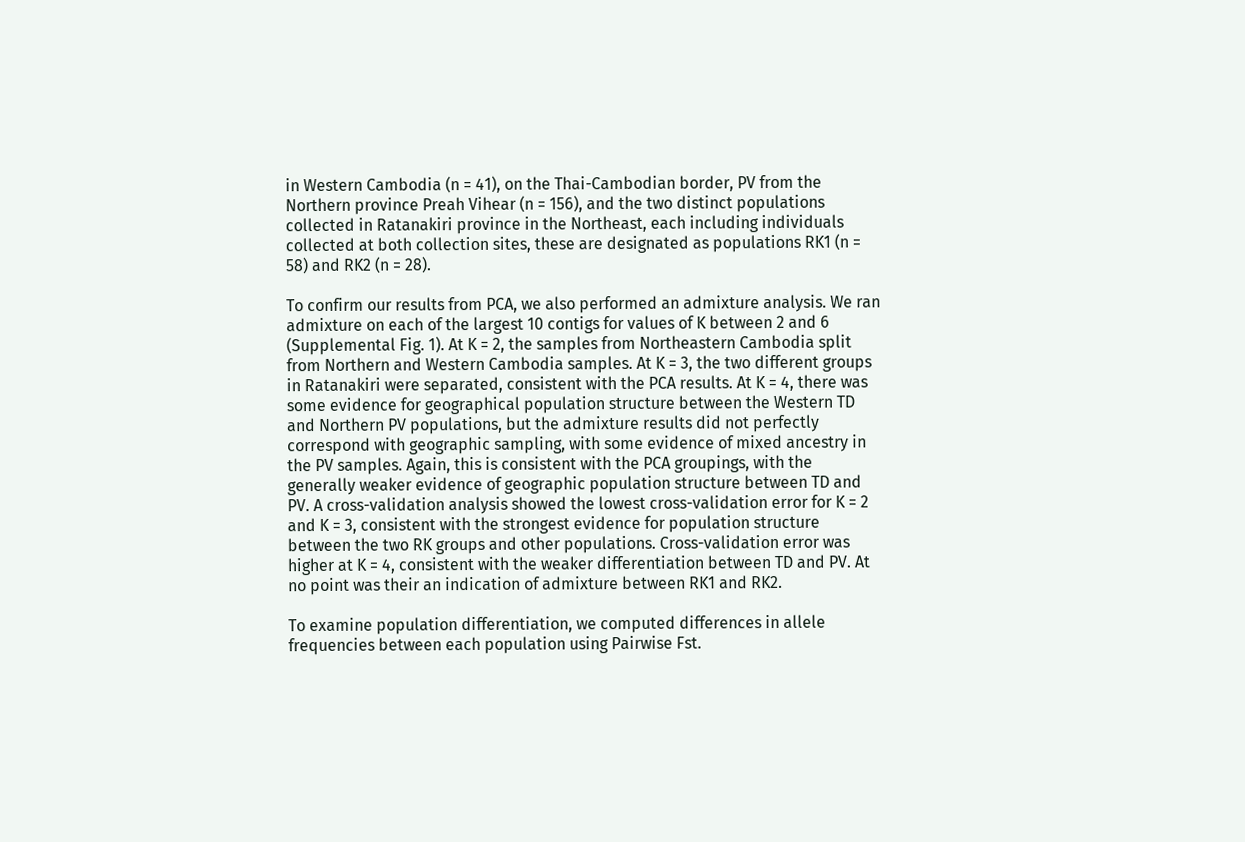in Western Cambodia (n = 41), on the Thai-Cambodian border, PV from the Northern province Preah Vihear (n = 156), and the two distinct populations collected in Ratanakiri province in the Northeast, each including individuals collected at both collection sites, these are designated as populations RK1 (n = 58) and RK2 (n = 28).

To confirm our results from PCA, we also performed an admixture analysis. We ran admixture on each of the largest 10 contigs for values of K between 2 and 6 (Supplemental Fig. 1). At K = 2, the samples from Northeastern Cambodia split from Northern and Western Cambodia samples. At K = 3, the two different groups in Ratanakiri were separated, consistent with the PCA results. At K = 4, there was some evidence for geographical population structure between the Western TD and Northern PV populations, but the admixture results did not perfectly correspond with geographic sampling, with some evidence of mixed ancestry in the PV samples. Again, this is consistent with the PCA groupings, with the generally weaker evidence of geographic population structure between TD and PV. A cross-validation analysis showed the lowest cross-validation error for K = 2 and K = 3, consistent with the strongest evidence for population structure between the two RK groups and other populations. Cross-validation error was higher at K = 4, consistent with the weaker differentiation between TD and PV. At no point was their an indication of admixture between RK1 and RK2.

To examine population differentiation, we computed differences in allele frequencies between each population using Pairwise Fst.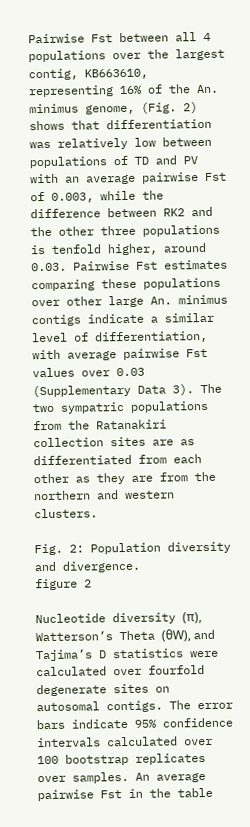Pairwise Fst between all 4 populations over the largest contig, KB663610, representing 16% of the An. minimus genome, (Fig. 2) shows that differentiation was relatively low between populations of TD and PV with an average pairwise Fst of 0.003, while the difference between RK2 and the other three populations is tenfold higher, around 0.03. Pairwise Fst estimates comparing these populations over other large An. minimus contigs indicate a similar level of differentiation, with average pairwise Fst values over 0.03 (Supplementary Data 3). The two sympatric populations from the Ratanakiri collection sites are as differentiated from each other as they are from the northern and western clusters.

Fig. 2: Population diversity and divergence.
figure 2

Nucleotide diversity (π), Watterson’s Theta (θW), and Tajima’s D statistics were calculated over fourfold degenerate sites on autosomal contigs. The error bars indicate 95% confidence intervals calculated over 100 bootstrap replicates over samples. An average pairwise Fst in the table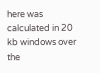here was calculated in 20 kb windows over the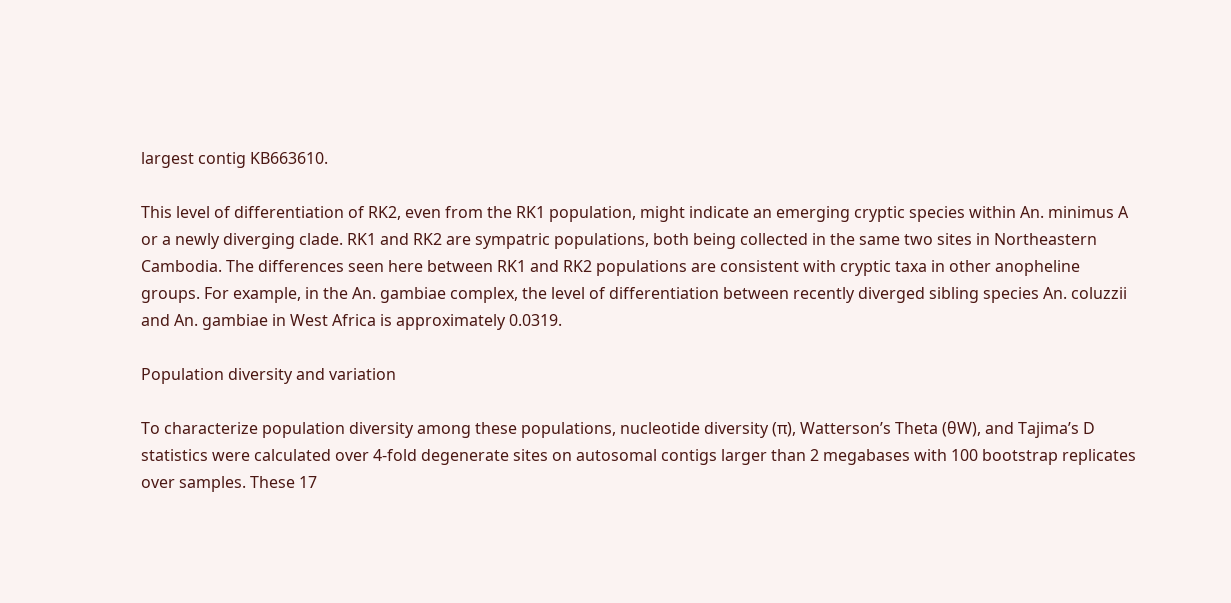largest contig KB663610.

This level of differentiation of RK2, even from the RK1 population, might indicate an emerging cryptic species within An. minimus A or a newly diverging clade. RK1 and RK2 are sympatric populations, both being collected in the same two sites in Northeastern Cambodia. The differences seen here between RK1 and RK2 populations are consistent with cryptic taxa in other anopheline groups. For example, in the An. gambiae complex, the level of differentiation between recently diverged sibling species An. coluzzii and An. gambiae in West Africa is approximately 0.0319.

Population diversity and variation

To characterize population diversity among these populations, nucleotide diversity (π), Watterson’s Theta (θW), and Tajima’s D statistics were calculated over 4-fold degenerate sites on autosomal contigs larger than 2 megabases with 100 bootstrap replicates over samples. These 17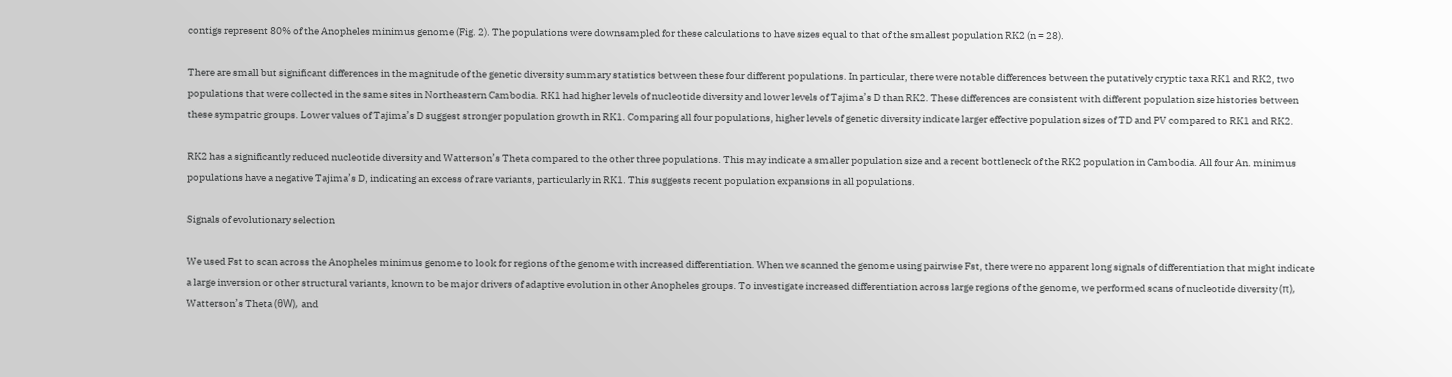contigs represent 80% of the Anopheles minimus genome (Fig. 2). The populations were downsampled for these calculations to have sizes equal to that of the smallest population RK2 (n = 28).

There are small but significant differences in the magnitude of the genetic diversity summary statistics between these four different populations. In particular, there were notable differences between the putatively cryptic taxa RK1 and RK2, two populations that were collected in the same sites in Northeastern Cambodia. RK1 had higher levels of nucleotide diversity and lower levels of Tajima’s D than RK2. These differences are consistent with different population size histories between these sympatric groups. Lower values of Tajima’s D suggest stronger population growth in RK1. Comparing all four populations, higher levels of genetic diversity indicate larger effective population sizes of TD and PV compared to RK1 and RK2.

RK2 has a significantly reduced nucleotide diversity and Watterson’s Theta compared to the other three populations. This may indicate a smaller population size and a recent bottleneck of the RK2 population in Cambodia. All four An. minimus populations have a negative Tajima’s D, indicating an excess of rare variants, particularly in RK1. This suggests recent population expansions in all populations.

Signals of evolutionary selection

We used Fst to scan across the Anopheles minimus genome to look for regions of the genome with increased differentiation. When we scanned the genome using pairwise Fst, there were no apparent long signals of differentiation that might indicate a large inversion or other structural variants, known to be major drivers of adaptive evolution in other Anopheles groups. To investigate increased differentiation across large regions of the genome, we performed scans of nucleotide diversity (π), Watterson’s Theta (θW), and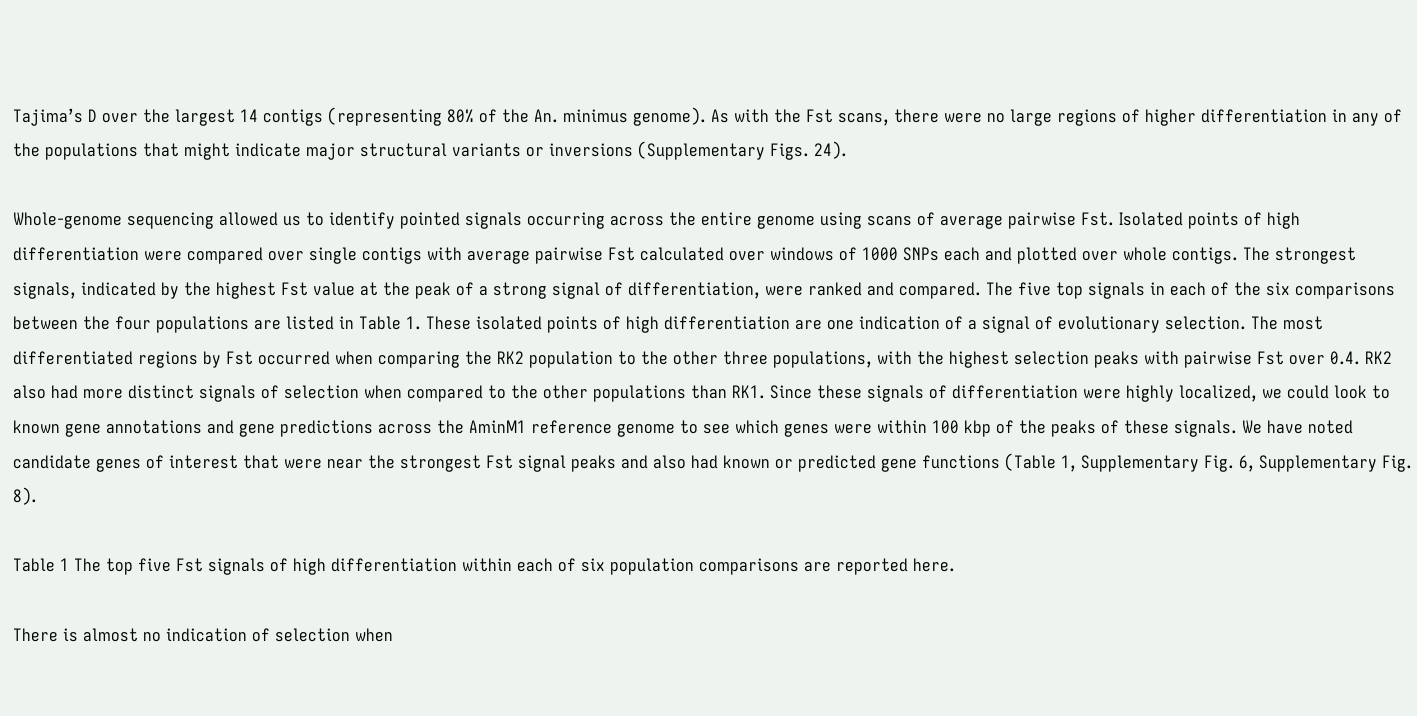Tajima’s D over the largest 14 contigs (representing 80% of the An. minimus genome). As with the Fst scans, there were no large regions of higher differentiation in any of the populations that might indicate major structural variants or inversions (Supplementary Figs. 24).

Whole-genome sequencing allowed us to identify pointed signals occurring across the entire genome using scans of average pairwise Fst. Isolated points of high differentiation were compared over single contigs with average pairwise Fst calculated over windows of 1000 SNPs each and plotted over whole contigs. The strongest signals, indicated by the highest Fst value at the peak of a strong signal of differentiation, were ranked and compared. The five top signals in each of the six comparisons between the four populations are listed in Table 1. These isolated points of high differentiation are one indication of a signal of evolutionary selection. The most differentiated regions by Fst occurred when comparing the RK2 population to the other three populations, with the highest selection peaks with pairwise Fst over 0.4. RK2 also had more distinct signals of selection when compared to the other populations than RK1. Since these signals of differentiation were highly localized, we could look to known gene annotations and gene predictions across the AminM1 reference genome to see which genes were within 100 kbp of the peaks of these signals. We have noted candidate genes of interest that were near the strongest Fst signal peaks and also had known or predicted gene functions (Table 1, Supplementary Fig. 6, Supplementary Fig. 8).

Table 1 The top five Fst signals of high differentiation within each of six population comparisons are reported here.

There is almost no indication of selection when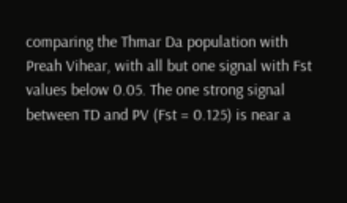comparing the Thmar Da population with Preah Vihear, with all but one signal with Fst values below 0.05. The one strong signal between TD and PV (Fst = 0.125) is near a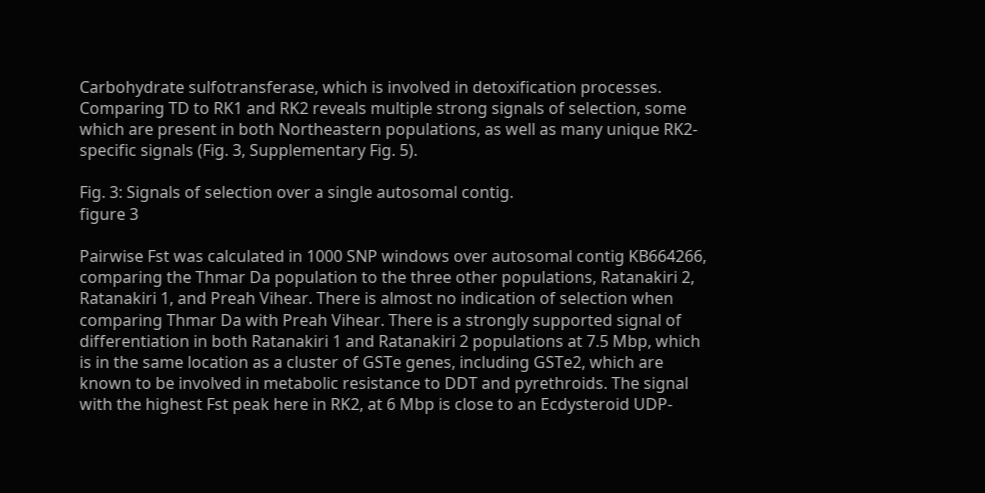Carbohydrate sulfotransferase, which is involved in detoxification processes. Comparing TD to RK1 and RK2 reveals multiple strong signals of selection, some which are present in both Northeastern populations, as well as many unique RK2-specific signals (Fig. 3, Supplementary Fig. 5).

Fig. 3: Signals of selection over a single autosomal contig.
figure 3

Pairwise Fst was calculated in 1000 SNP windows over autosomal contig KB664266, comparing the Thmar Da population to the three other populations, Ratanakiri 2, Ratanakiri 1, and Preah Vihear. There is almost no indication of selection when comparing Thmar Da with Preah Vihear. There is a strongly supported signal of differentiation in both Ratanakiri 1 and Ratanakiri 2 populations at 7.5 Mbp, which is in the same location as a cluster of GSTe genes, including GSTe2, which are known to be involved in metabolic resistance to DDT and pyrethroids. The signal with the highest Fst peak here in RK2, at 6 Mbp is close to an Ecdysteroid UDP-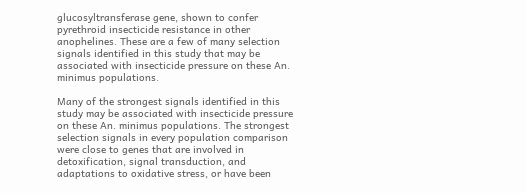glucosyltransferase gene, shown to confer pyrethroid insecticide resistance in other anophelines. These are a few of many selection signals identified in this study that may be associated with insecticide pressure on these An. minimus populations.

Many of the strongest signals identified in this study may be associated with insecticide pressure on these An. minimus populations. The strongest selection signals in every population comparison were close to genes that are involved in detoxification, signal transduction, and adaptations to oxidative stress, or have been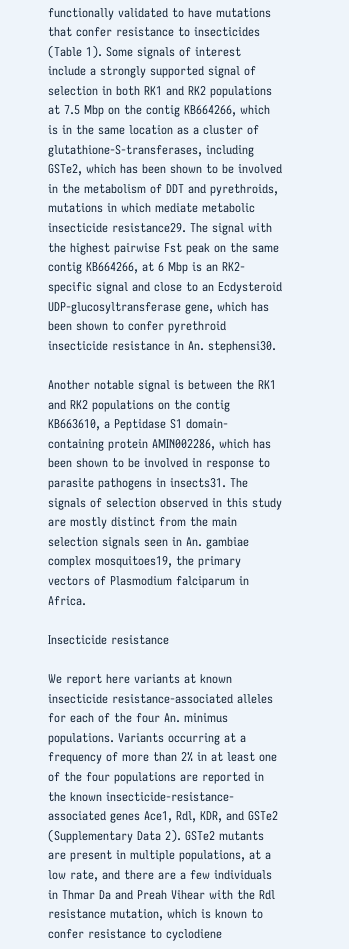functionally validated to have mutations that confer resistance to insecticides (Table 1). Some signals of interest include a strongly supported signal of selection in both RK1 and RK2 populations at 7.5 Mbp on the contig KB664266, which is in the same location as a cluster of glutathione-S-transferases, including GSTe2, which has been shown to be involved in the metabolism of DDT and pyrethroids, mutations in which mediate metabolic insecticide resistance29. The signal with the highest pairwise Fst peak on the same contig KB664266, at 6 Mbp is an RK2-specific signal and close to an Ecdysteroid UDP-glucosyltransferase gene, which has been shown to confer pyrethroid insecticide resistance in An. stephensi30.

Another notable signal is between the RK1 and RK2 populations on the contig KB663610, a Peptidase S1 domain-containing protein AMIN002286, which has been shown to be involved in response to parasite pathogens in insects31. The signals of selection observed in this study are mostly distinct from the main selection signals seen in An. gambiae complex mosquitoes19, the primary vectors of Plasmodium falciparum in Africa.

Insecticide resistance

We report here variants at known insecticide resistance-associated alleles for each of the four An. minimus populations. Variants occurring at a frequency of more than 2% in at least one of the four populations are reported in the known insecticide-resistance-associated genes Ace1, Rdl, KDR, and GSTe2 (Supplementary Data 2). GSTe2 mutants are present in multiple populations, at a low rate, and there are a few individuals in Thmar Da and Preah Vihear with the Rdl resistance mutation, which is known to confer resistance to cyclodiene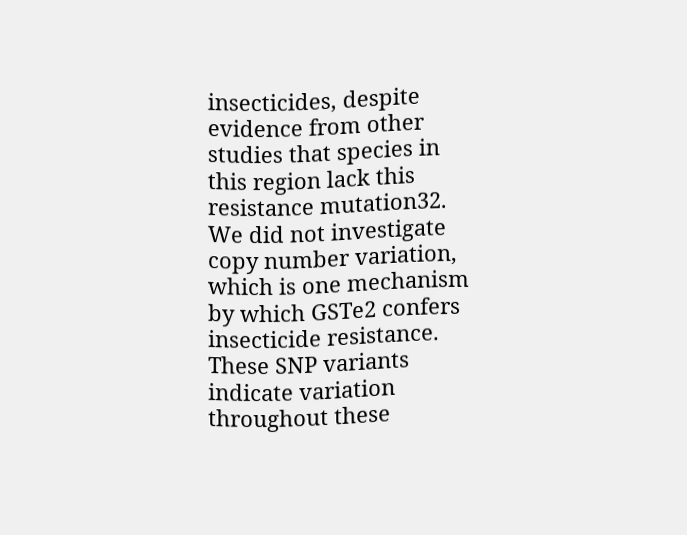insecticides, despite evidence from other studies that species in this region lack this resistance mutation32. We did not investigate copy number variation, which is one mechanism by which GSTe2 confers insecticide resistance. These SNP variants indicate variation throughout these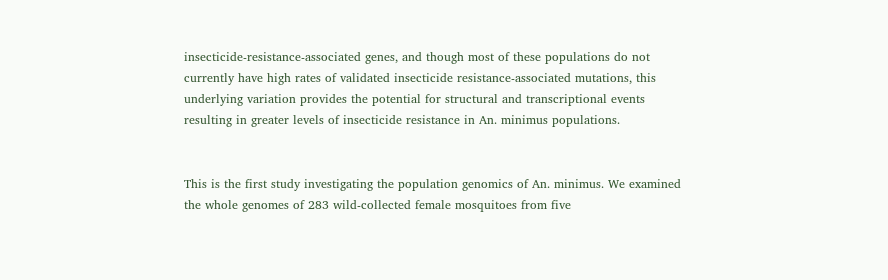insecticide-resistance-associated genes, and though most of these populations do not currently have high rates of validated insecticide resistance-associated mutations, this underlying variation provides the potential for structural and transcriptional events resulting in greater levels of insecticide resistance in An. minimus populations.


This is the first study investigating the population genomics of An. minimus. We examined the whole genomes of 283 wild-collected female mosquitoes from five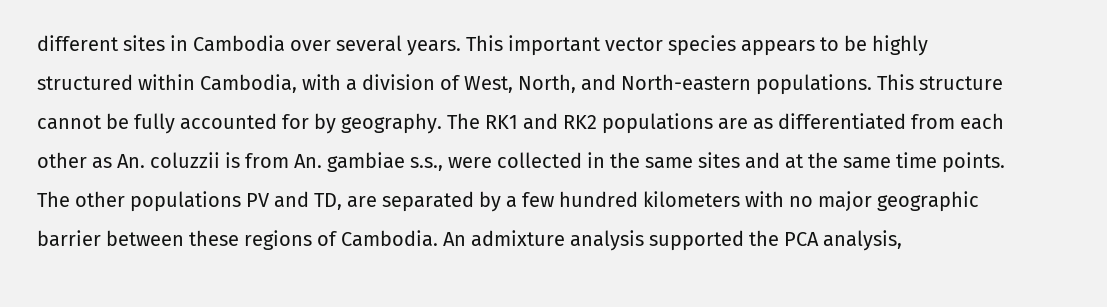different sites in Cambodia over several years. This important vector species appears to be highly structured within Cambodia, with a division of West, North, and North-eastern populations. This structure cannot be fully accounted for by geography. The RK1 and RK2 populations are as differentiated from each other as An. coluzzii is from An. gambiae s.s., were collected in the same sites and at the same time points. The other populations PV and TD, are separated by a few hundred kilometers with no major geographic barrier between these regions of Cambodia. An admixture analysis supported the PCA analysis,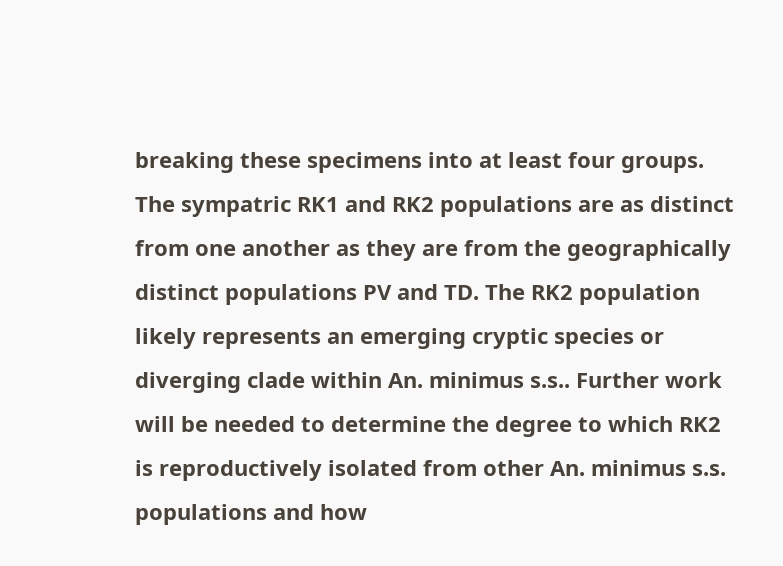breaking these specimens into at least four groups. The sympatric RK1 and RK2 populations are as distinct from one another as they are from the geographically distinct populations PV and TD. The RK2 population likely represents an emerging cryptic species or diverging clade within An. minimus s.s.. Further work will be needed to determine the degree to which RK2 is reproductively isolated from other An. minimus s.s. populations and how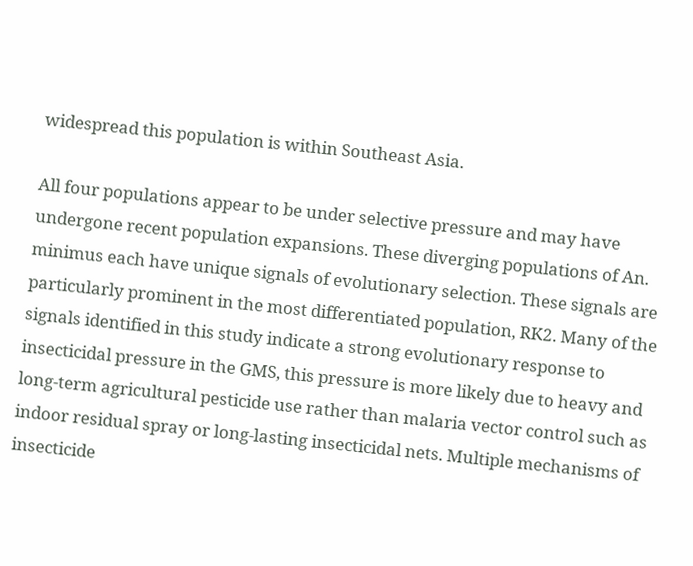widespread this population is within Southeast Asia.

All four populations appear to be under selective pressure and may have undergone recent population expansions. These diverging populations of An. minimus each have unique signals of evolutionary selection. These signals are particularly prominent in the most differentiated population, RK2. Many of the signals identified in this study indicate a strong evolutionary response to insecticidal pressure in the GMS, this pressure is more likely due to heavy and long-term agricultural pesticide use rather than malaria vector control such as indoor residual spray or long-lasting insecticidal nets. Multiple mechanisms of insecticide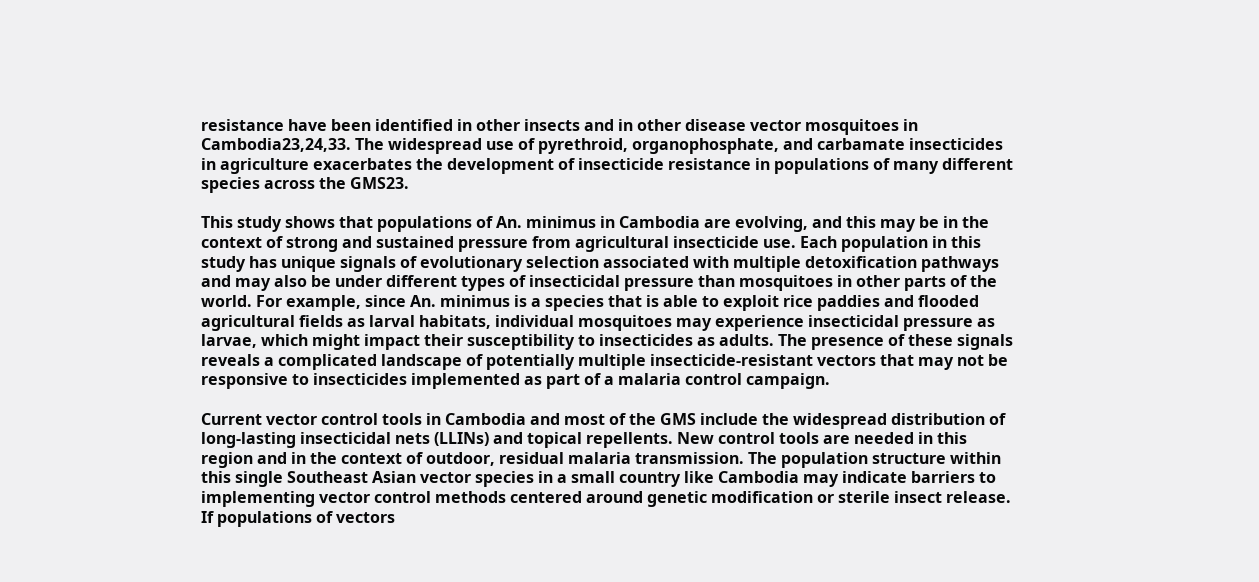resistance have been identified in other insects and in other disease vector mosquitoes in Cambodia23,24,33. The widespread use of pyrethroid, organophosphate, and carbamate insecticides in agriculture exacerbates the development of insecticide resistance in populations of many different species across the GMS23.

This study shows that populations of An. minimus in Cambodia are evolving, and this may be in the context of strong and sustained pressure from agricultural insecticide use. Each population in this study has unique signals of evolutionary selection associated with multiple detoxification pathways and may also be under different types of insecticidal pressure than mosquitoes in other parts of the world. For example, since An. minimus is a species that is able to exploit rice paddies and flooded agricultural fields as larval habitats, individual mosquitoes may experience insecticidal pressure as larvae, which might impact their susceptibility to insecticides as adults. The presence of these signals reveals a complicated landscape of potentially multiple insecticide-resistant vectors that may not be responsive to insecticides implemented as part of a malaria control campaign.

Current vector control tools in Cambodia and most of the GMS include the widespread distribution of long-lasting insecticidal nets (LLINs) and topical repellents. New control tools are needed in this region and in the context of outdoor, residual malaria transmission. The population structure within this single Southeast Asian vector species in a small country like Cambodia may indicate barriers to implementing vector control methods centered around genetic modification or sterile insect release. If populations of vectors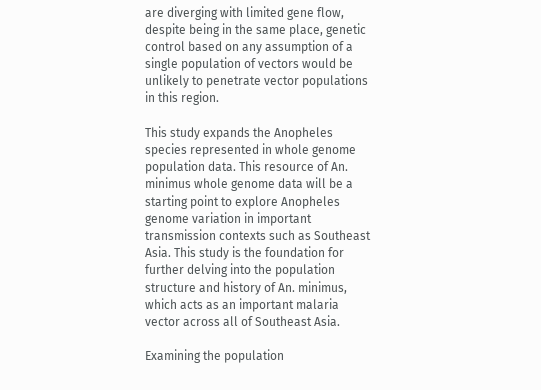are diverging with limited gene flow, despite being in the same place, genetic control based on any assumption of a single population of vectors would be unlikely to penetrate vector populations in this region.

This study expands the Anopheles species represented in whole genome population data. This resource of An. minimus whole genome data will be a starting point to explore Anopheles genome variation in important transmission contexts such as Southeast Asia. This study is the foundation for further delving into the population structure and history of An. minimus, which acts as an important malaria vector across all of Southeast Asia.

Examining the population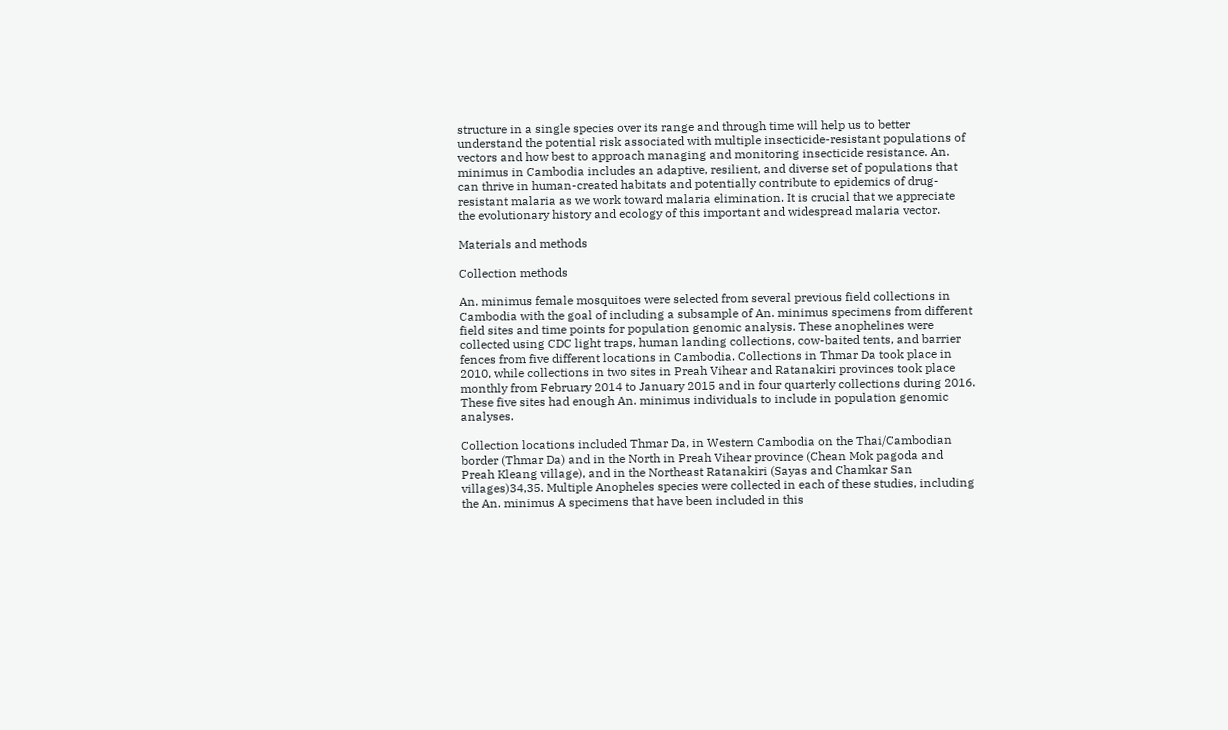structure in a single species over its range and through time will help us to better understand the potential risk associated with multiple insecticide-resistant populations of vectors and how best to approach managing and monitoring insecticide resistance. An. minimus in Cambodia includes an adaptive, resilient, and diverse set of populations that can thrive in human-created habitats and potentially contribute to epidemics of drug-resistant malaria as we work toward malaria elimination. It is crucial that we appreciate the evolutionary history and ecology of this important and widespread malaria vector.

Materials and methods

Collection methods

An. minimus female mosquitoes were selected from several previous field collections in Cambodia with the goal of including a subsample of An. minimus specimens from different field sites and time points for population genomic analysis. These anophelines were collected using CDC light traps, human landing collections, cow-baited tents, and barrier fences from five different locations in Cambodia. Collections in Thmar Da took place in 2010, while collections in two sites in Preah Vihear and Ratanakiri provinces took place monthly from February 2014 to January 2015 and in four quarterly collections during 2016. These five sites had enough An. minimus individuals to include in population genomic analyses.

Collection locations included Thmar Da, in Western Cambodia on the Thai/Cambodian border (Thmar Da) and in the North in Preah Vihear province (Chean Mok pagoda and Preah Kleang village), and in the Northeast Ratanakiri (Sayas and Chamkar San villages)34,35. Multiple Anopheles species were collected in each of these studies, including the An. minimus A specimens that have been included in this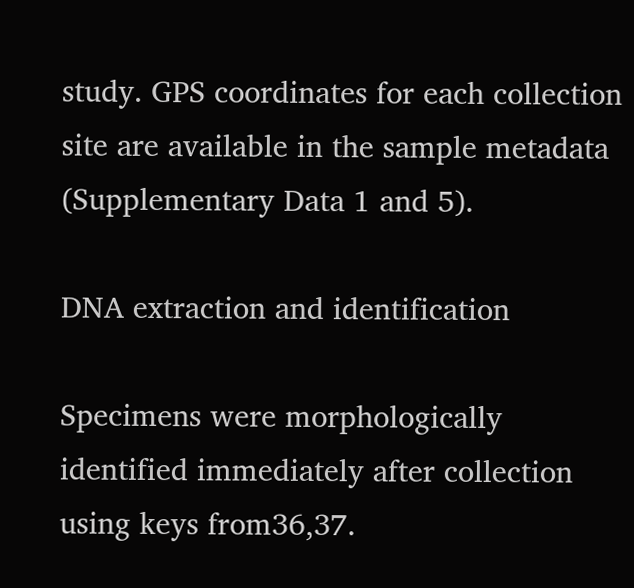study. GPS coordinates for each collection site are available in the sample metadata (Supplementary Data 1 and 5).

DNA extraction and identification

Specimens were morphologically identified immediately after collection using keys from36,37.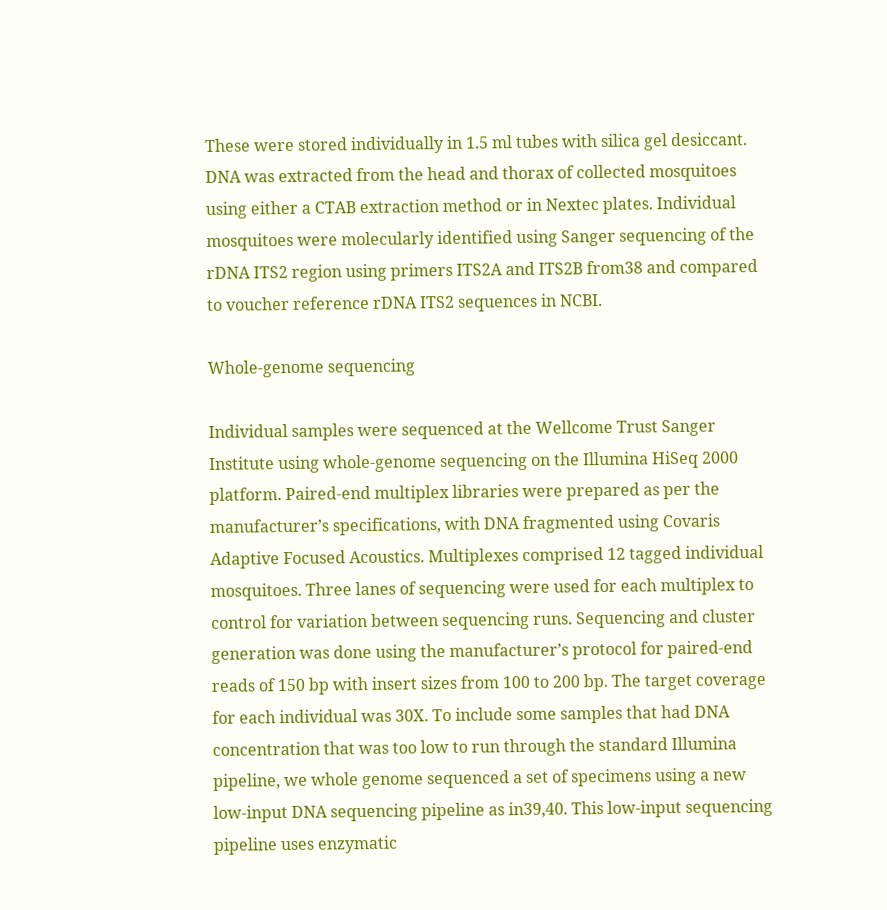These were stored individually in 1.5 ml tubes with silica gel desiccant. DNA was extracted from the head and thorax of collected mosquitoes using either a CTAB extraction method or in Nextec plates. Individual mosquitoes were molecularly identified using Sanger sequencing of the rDNA ITS2 region using primers ITS2A and ITS2B from38 and compared to voucher reference rDNA ITS2 sequences in NCBI.

Whole-genome sequencing

Individual samples were sequenced at the Wellcome Trust Sanger Institute using whole-genome sequencing on the Illumina HiSeq 2000 platform. Paired-end multiplex libraries were prepared as per the manufacturer’s specifications, with DNA fragmented using Covaris Adaptive Focused Acoustics. Multiplexes comprised 12 tagged individual mosquitoes. Three lanes of sequencing were used for each multiplex to control for variation between sequencing runs. Sequencing and cluster generation was done using the manufacturer’s protocol for paired-end reads of 150 bp with insert sizes from 100 to 200 bp. The target coverage for each individual was 30X. To include some samples that had DNA concentration that was too low to run through the standard Illumina pipeline, we whole genome sequenced a set of specimens using a new low-input DNA sequencing pipeline as in39,40. This low-input sequencing pipeline uses enzymatic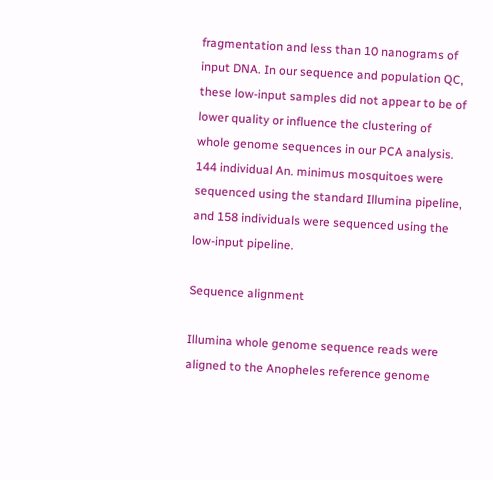fragmentation and less than 10 nanograms of input DNA. In our sequence and population QC, these low-input samples did not appear to be of lower quality or influence the clustering of whole genome sequences in our PCA analysis. 144 individual An. minimus mosquitoes were sequenced using the standard Illumina pipeline, and 158 individuals were sequenced using the low-input pipeline.

Sequence alignment

Illumina whole genome sequence reads were aligned to the Anopheles reference genome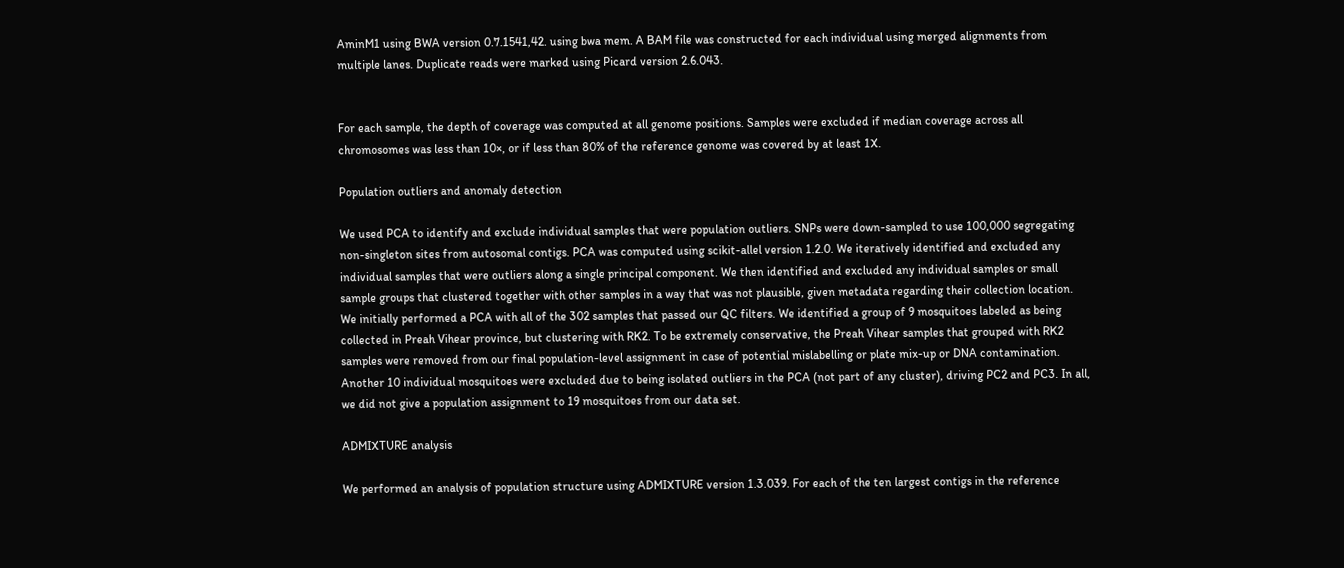AminM1 using BWA version 0.7.1541,42. using bwa mem. A BAM file was constructed for each individual using merged alignments from multiple lanes. Duplicate reads were marked using Picard version 2.6.043.


For each sample, the depth of coverage was computed at all genome positions. Samples were excluded if median coverage across all chromosomes was less than 10×, or if less than 80% of the reference genome was covered by at least 1X.

Population outliers and anomaly detection

We used PCA to identify and exclude individual samples that were population outliers. SNPs were down-sampled to use 100,000 segregating non-singleton sites from autosomal contigs. PCA was computed using scikit-allel version 1.2.0. We iteratively identified and excluded any individual samples that were outliers along a single principal component. We then identified and excluded any individual samples or small sample groups that clustered together with other samples in a way that was not plausible, given metadata regarding their collection location. We initially performed a PCA with all of the 302 samples that passed our QC filters. We identified a group of 9 mosquitoes labeled as being collected in Preah Vihear province, but clustering with RK2. To be extremely conservative, the Preah Vihear samples that grouped with RK2 samples were removed from our final population-level assignment in case of potential mislabelling or plate mix-up or DNA contamination. Another 10 individual mosquitoes were excluded due to being isolated outliers in the PCA (not part of any cluster), driving PC2 and PC3. In all, we did not give a population assignment to 19 mosquitoes from our data set.

ADMIXTURE analysis

We performed an analysis of population structure using ADMIXTURE version 1.3.039. For each of the ten largest contigs in the reference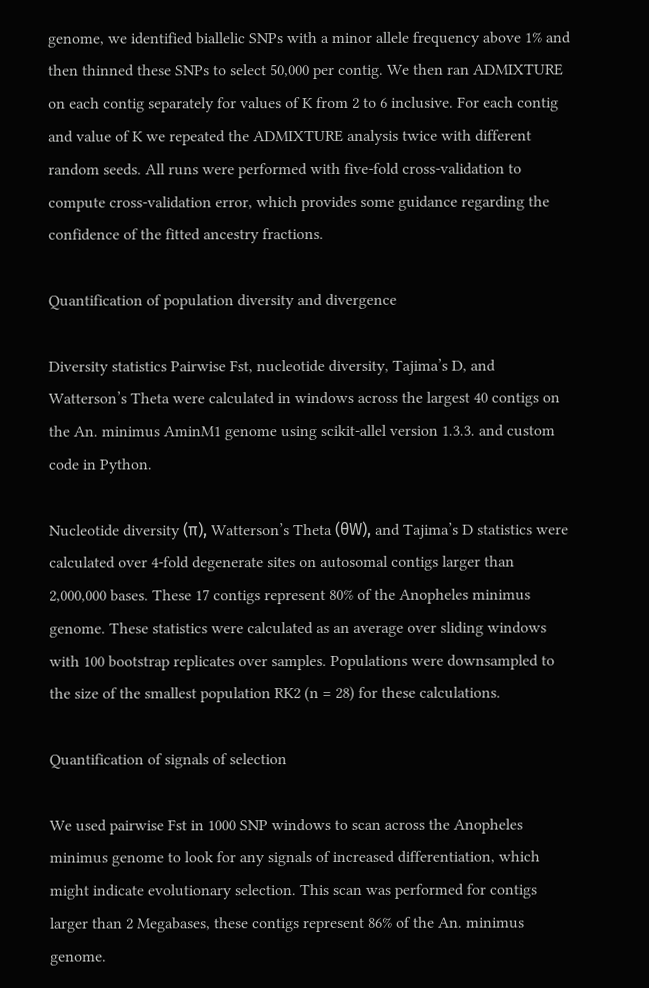genome, we identified biallelic SNPs with a minor allele frequency above 1% and then thinned these SNPs to select 50,000 per contig. We then ran ADMIXTURE on each contig separately for values of K from 2 to 6 inclusive. For each contig and value of K we repeated the ADMIXTURE analysis twice with different random seeds. All runs were performed with five-fold cross-validation to compute cross-validation error, which provides some guidance regarding the confidence of the fitted ancestry fractions.

Quantification of population diversity and divergence

Diversity statistics Pairwise Fst, nucleotide diversity, Tajima’s D, and Watterson’s Theta were calculated in windows across the largest 40 contigs on the An. minimus AminM1 genome using scikit-allel version 1.3.3. and custom code in Python.

Nucleotide diversity (π), Watterson’s Theta (θW), and Tajima’s D statistics were calculated over 4-fold degenerate sites on autosomal contigs larger than 2,000,000 bases. These 17 contigs represent 80% of the Anopheles minimus genome. These statistics were calculated as an average over sliding windows with 100 bootstrap replicates over samples. Populations were downsampled to the size of the smallest population RK2 (n = 28) for these calculations.

Quantification of signals of selection

We used pairwise Fst in 1000 SNP windows to scan across the Anopheles minimus genome to look for any signals of increased differentiation, which might indicate evolutionary selection. This scan was performed for contigs larger than 2 Megabases, these contigs represent 86% of the An. minimus genome.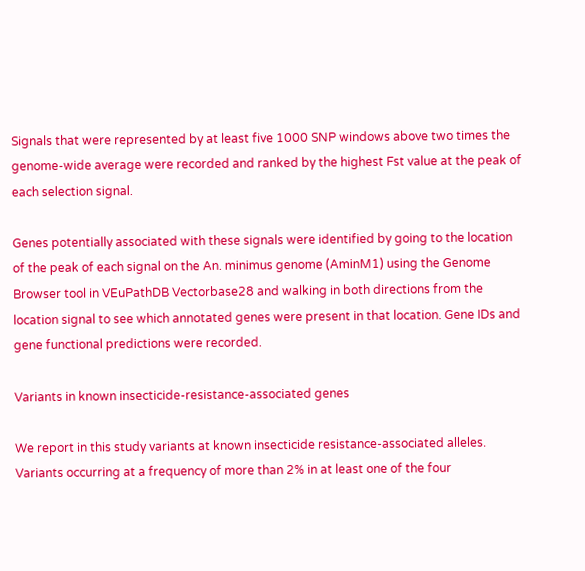Signals that were represented by at least five 1000 SNP windows above two times the genome-wide average were recorded and ranked by the highest Fst value at the peak of each selection signal.

Genes potentially associated with these signals were identified by going to the location of the peak of each signal on the An. minimus genome (AminM1) using the Genome Browser tool in VEuPathDB Vectorbase28 and walking in both directions from the location signal to see which annotated genes were present in that location. Gene IDs and gene functional predictions were recorded.

Variants in known insecticide-resistance-associated genes

We report in this study variants at known insecticide resistance-associated alleles. Variants occurring at a frequency of more than 2% in at least one of the four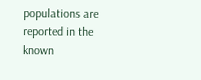populations are reported in the known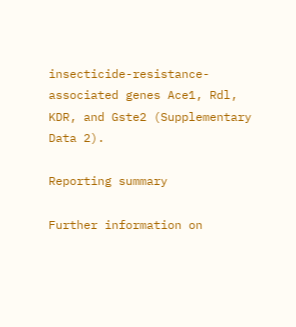insecticide-resistance-associated genes Ace1, Rdl, KDR, and Gste2 (Supplementary Data 2).

Reporting summary

Further information on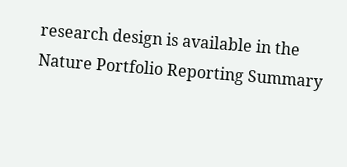research design is available in the Nature Portfolio Reporting Summary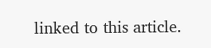linked to this article.